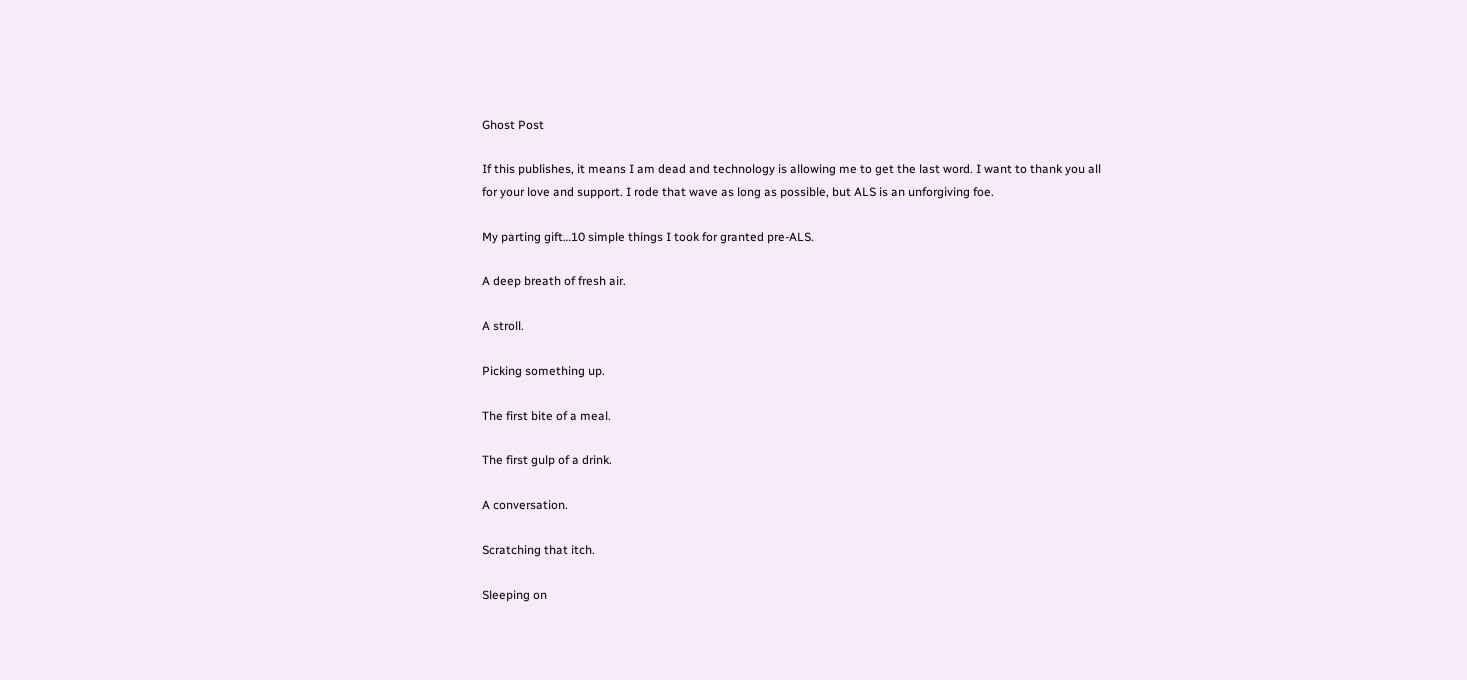Ghost Post

If this publishes, it means I am dead and technology is allowing me to get the last word. I want to thank you all for your love and support. I rode that wave as long as possible, but ALS is an unforgiving foe.

My parting gift…10 simple things I took for granted pre-ALS.

A deep breath of fresh air.

A stroll.

Picking something up.

The first bite of a meal.

The first gulp of a drink.

A conversation.

Scratching that itch.

Sleeping on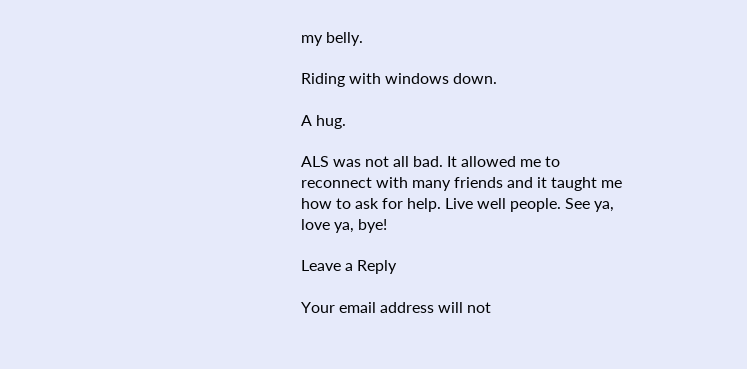my belly.

Riding with windows down.

A hug.

ALS was not all bad. It allowed me to reconnect with many friends and it taught me how to ask for help. Live well people. See ya, love ya, bye!

Leave a Reply

Your email address will not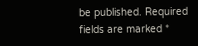be published. Required fields are marked *